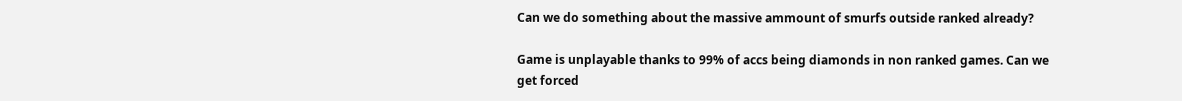Can we do something about the massive ammount of smurfs outside ranked already?

Game is unplayable thanks to 99% of accs being diamonds in non ranked games. Can we get forced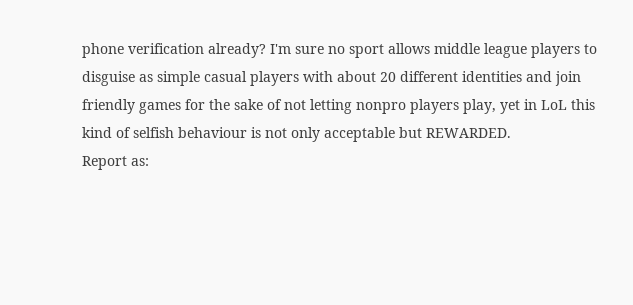phone verification already? I'm sure no sport allows middle league players to disguise as simple casual players with about 20 different identities and join friendly games for the sake of not letting nonpro players play, yet in LoL this kind of selfish behaviour is not only acceptable but REWARDED.
Report as: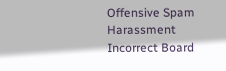Offensive Spam Harassment Incorrect Board